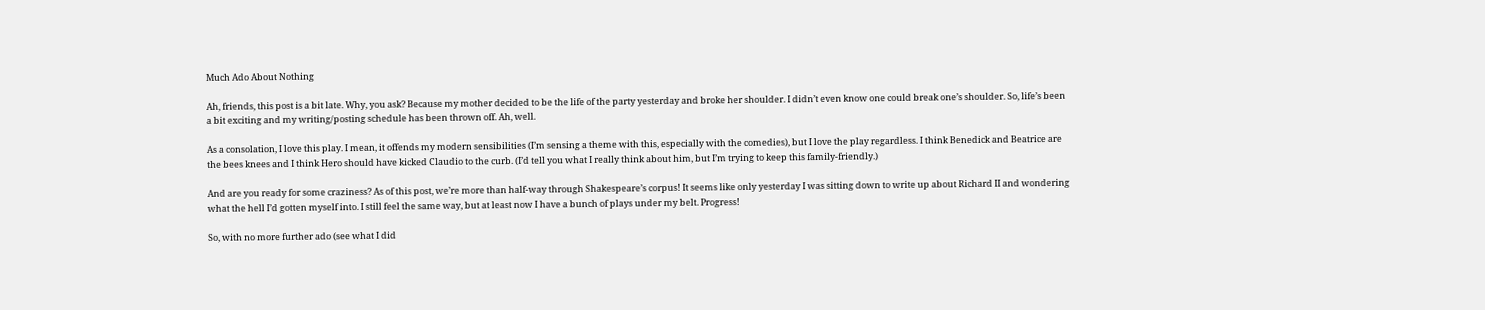Much Ado About Nothing

Ah, friends, this post is a bit late. Why, you ask? Because my mother decided to be the life of the party yesterday and broke her shoulder. I didn’t even know one could break one’s shoulder. So, life’s been a bit exciting and my writing/posting schedule has been thrown off. Ah, well.

As a consolation, I love this play. I mean, it offends my modern sensibilities (I’m sensing a theme with this, especially with the comedies), but I love the play regardless. I think Benedick and Beatrice are the bees knees and I think Hero should have kicked Claudio to the curb. (I’d tell you what I really think about him, but I’m trying to keep this family-friendly.)

And are you ready for some craziness? As of this post, we’re more than half-way through Shakespeare’s corpus! It seems like only yesterday I was sitting down to write up about Richard II and wondering what the hell I’d gotten myself into. I still feel the same way, but at least now I have a bunch of plays under my belt. Progress!

So, with no more further ado (see what I did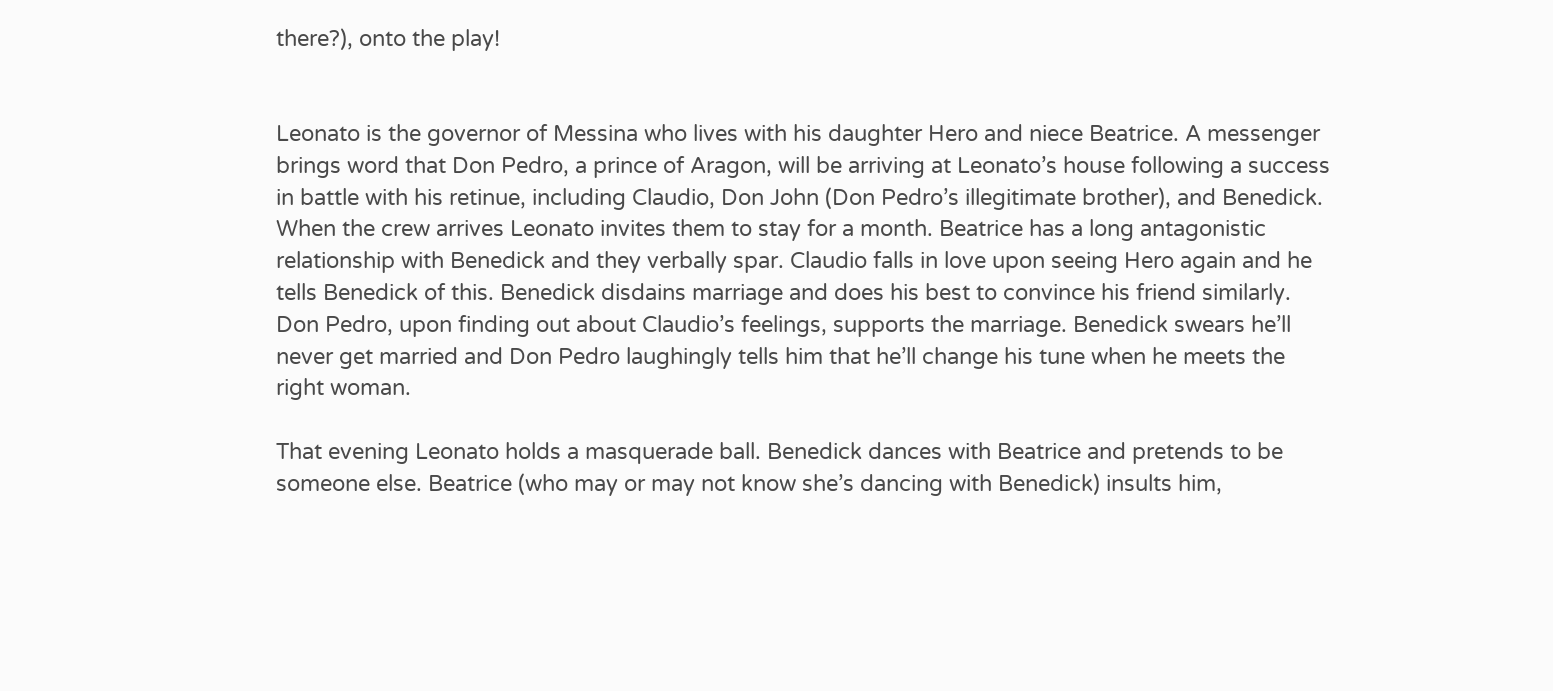there?), onto the play!


Leonato is the governor of Messina who lives with his daughter Hero and niece Beatrice. A messenger brings word that Don Pedro, a prince of Aragon, will be arriving at Leonato’s house following a success in battle with his retinue, including Claudio, Don John (Don Pedro’s illegitimate brother), and Benedick. When the crew arrives Leonato invites them to stay for a month. Beatrice has a long antagonistic relationship with Benedick and they verbally spar. Claudio falls in love upon seeing Hero again and he tells Benedick of this. Benedick disdains marriage and does his best to convince his friend similarly. Don Pedro, upon finding out about Claudio’s feelings, supports the marriage. Benedick swears he’ll never get married and Don Pedro laughingly tells him that he’ll change his tune when he meets the right woman.

That evening Leonato holds a masquerade ball. Benedick dances with Beatrice and pretends to be someone else. Beatrice (who may or may not know she’s dancing with Benedick) insults him,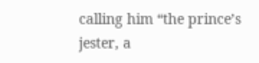calling him “the prince’s jester, a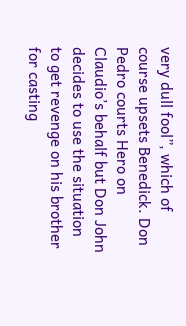very dull fool”, which of course upsets Benedick. Don Pedro courts Hero on Claudio’s behalf but Don John decides to use the situation to get revenge on his brother for casting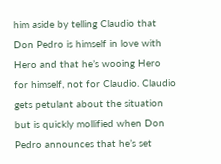him aside by telling Claudio that Don Pedro is himself in love with Hero and that he’s wooing Hero for himself, not for Claudio. Claudio gets petulant about the situation but is quickly mollified when Don Pedro announces that he’s set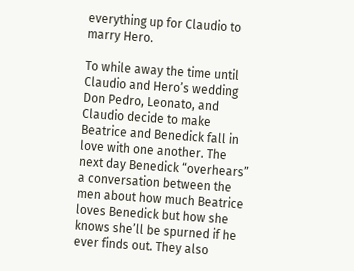everything up for Claudio to marry Hero.

To while away the time until Claudio and Hero’s wedding Don Pedro, Leonato, and Claudio decide to make Beatrice and Benedick fall in love with one another. The next day Benedick “overhears” a conversation between the men about how much Beatrice loves Benedick but how she knows she’ll be spurned if he ever finds out. They also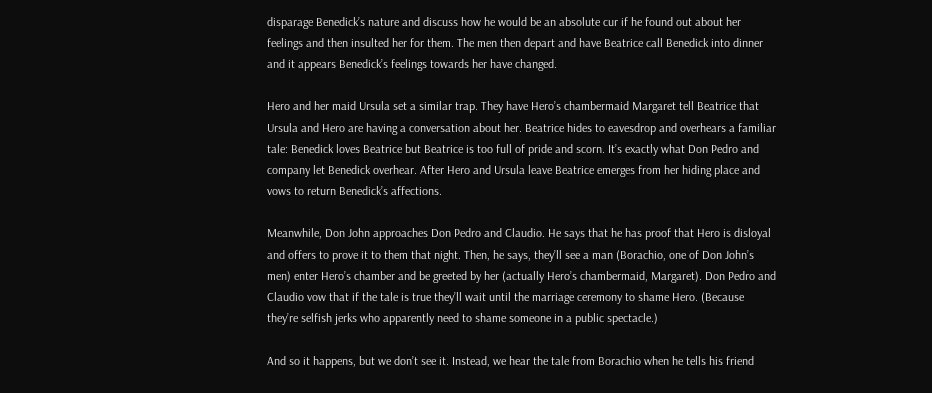disparage Benedick’s nature and discuss how he would be an absolute cur if he found out about her feelings and then insulted her for them. The men then depart and have Beatrice call Benedick into dinner and it appears Benedick’s feelings towards her have changed.

Hero and her maid Ursula set a similar trap. They have Hero’s chambermaid Margaret tell Beatrice that Ursula and Hero are having a conversation about her. Beatrice hides to eavesdrop and overhears a familiar tale: Benedick loves Beatrice but Beatrice is too full of pride and scorn. It’s exactly what Don Pedro and company let Benedick overhear. After Hero and Ursula leave Beatrice emerges from her hiding place and vows to return Benedick’s affections.

Meanwhile, Don John approaches Don Pedro and Claudio. He says that he has proof that Hero is disloyal and offers to prove it to them that night. Then, he says, they’ll see a man (Borachio, one of Don John’s men) enter Hero’s chamber and be greeted by her (actually Hero’s chambermaid, Margaret). Don Pedro and Claudio vow that if the tale is true they’ll wait until the marriage ceremony to shame Hero. (Because they’re selfish jerks who apparently need to shame someone in a public spectacle.)

And so it happens, but we don’t see it. Instead, we hear the tale from Borachio when he tells his friend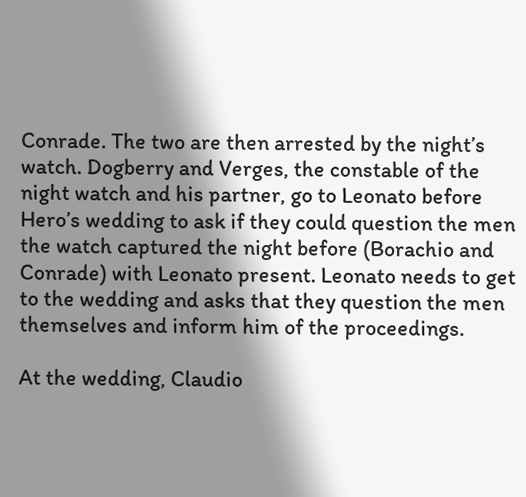Conrade. The two are then arrested by the night’s watch. Dogberry and Verges, the constable of the night watch and his partner, go to Leonato before Hero’s wedding to ask if they could question the men the watch captured the night before (Borachio and Conrade) with Leonato present. Leonato needs to get to the wedding and asks that they question the men themselves and inform him of the proceedings.

At the wedding, Claudio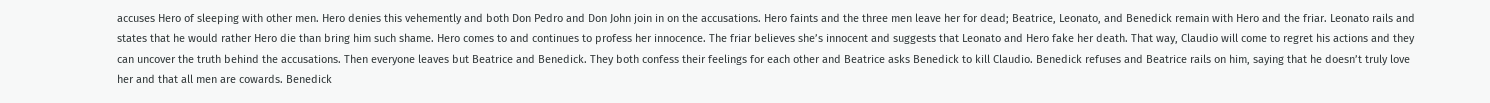accuses Hero of sleeping with other men. Hero denies this vehemently and both Don Pedro and Don John join in on the accusations. Hero faints and the three men leave her for dead; Beatrice, Leonato, and Benedick remain with Hero and the friar. Leonato rails and states that he would rather Hero die than bring him such shame. Hero comes to and continues to profess her innocence. The friar believes she’s innocent and suggests that Leonato and Hero fake her death. That way, Claudio will come to regret his actions and they can uncover the truth behind the accusations. Then everyone leaves but Beatrice and Benedick. They both confess their feelings for each other and Beatrice asks Benedick to kill Claudio. Benedick refuses and Beatrice rails on him, saying that he doesn’t truly love her and that all men are cowards. Benedick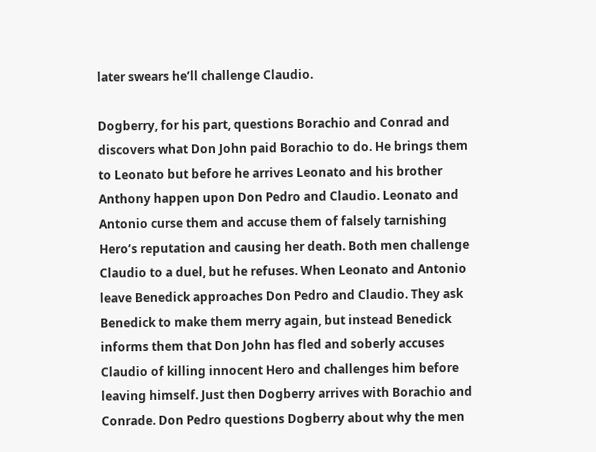later swears he’ll challenge Claudio.

Dogberry, for his part, questions Borachio and Conrad and discovers what Don John paid Borachio to do. He brings them to Leonato but before he arrives Leonato and his brother Anthony happen upon Don Pedro and Claudio. Leonato and Antonio curse them and accuse them of falsely tarnishing Hero’s reputation and causing her death. Both men challenge Claudio to a duel, but he refuses. When Leonato and Antonio leave Benedick approaches Don Pedro and Claudio. They ask Benedick to make them merry again, but instead Benedick informs them that Don John has fled and soberly accuses Claudio of killing innocent Hero and challenges him before leaving himself. Just then Dogberry arrives with Borachio and Conrade. Don Pedro questions Dogberry about why the men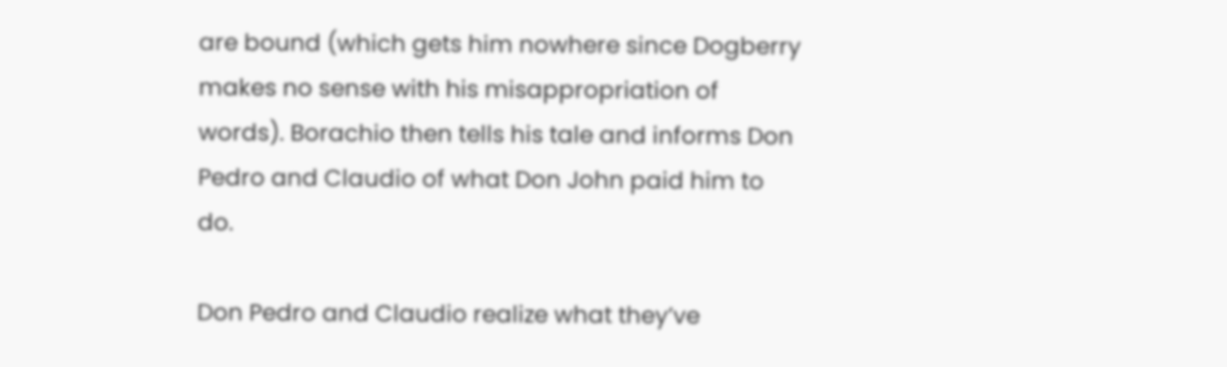are bound (which gets him nowhere since Dogberry makes no sense with his misappropriation of words). Borachio then tells his tale and informs Don Pedro and Claudio of what Don John paid him to do.

Don Pedro and Claudio realize what they’ve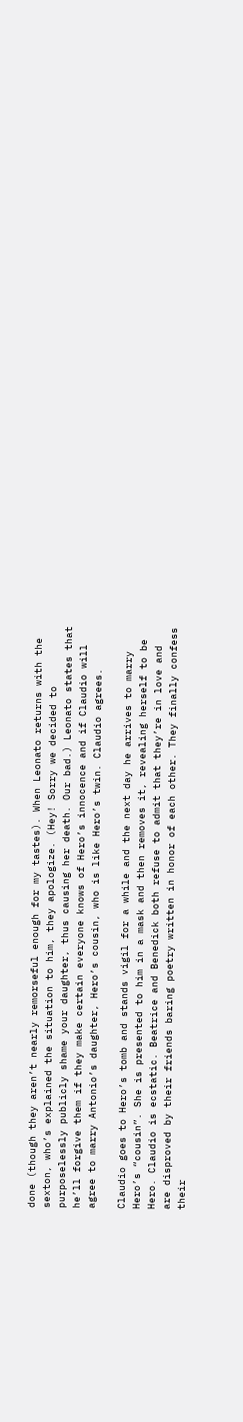done (though they aren’t nearly remorseful enough for my tastes). When Leonato returns with the sexton, who’s explained the situation to him, they apologize. (Hey! Sorry we decided to purposelessly publicly shame your daughter, thus causing her death. Our bad.) Leonato states that he’ll forgive them if they make certain everyone knows of Hero’s innocence and if Claudio will agree to marry Antonio’s daughter, Hero’s cousin, who is like Hero’s twin. Claudio agrees.

Claudio goes to Hero’s tomb and stands vigil for a while and the next day he arrives to marry Hero’s “cousin”. She is presented to him in a mask and then removes it, revealing herself to be Hero. Claudio is ecstatic. Beatrice and Benedick both refuse to admit that they’re in love and are disproved by their friends baring poetry written in honor of each other. They finally confess their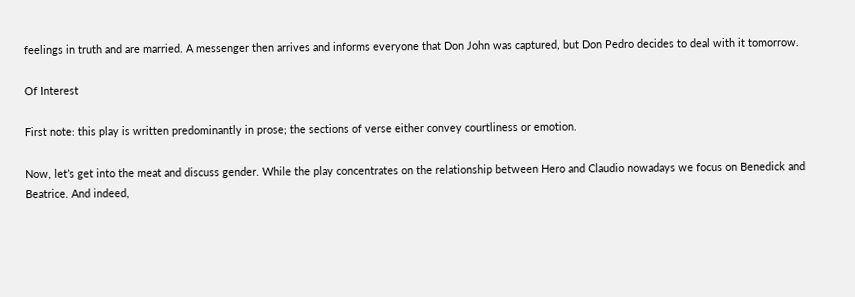feelings in truth and are married. A messenger then arrives and informs everyone that Don John was captured, but Don Pedro decides to deal with it tomorrow.

Of Interest

First note: this play is written predominantly in prose; the sections of verse either convey courtliness or emotion.

Now, let’s get into the meat and discuss gender. While the play concentrates on the relationship between Hero and Claudio nowadays we focus on Benedick and Beatrice. And indeed,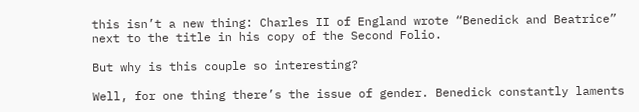this isn’t a new thing: Charles II of England wrote “Benedick and Beatrice” next to the title in his copy of the Second Folio.

But why is this couple so interesting?

Well, for one thing there’s the issue of gender. Benedick constantly laments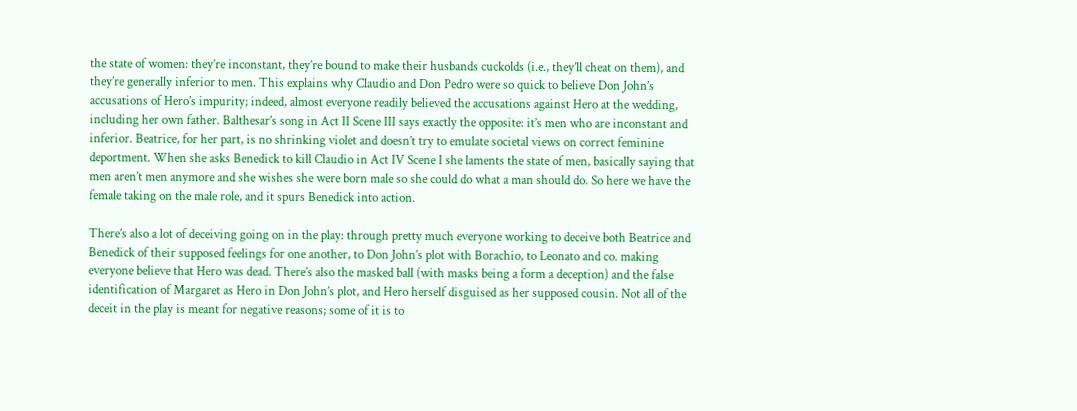the state of women: they’re inconstant, they’re bound to make their husbands cuckolds (i.e., they’ll cheat on them), and they’re generally inferior to men. This explains why Claudio and Don Pedro were so quick to believe Don John’s accusations of Hero’s impurity; indeed, almost everyone readily believed the accusations against Hero at the wedding, including her own father. Balthesar’s song in Act II Scene III says exactly the opposite: it’s men who are inconstant and inferior. Beatrice, for her part, is no shrinking violet and doesn’t try to emulate societal views on correct feminine deportment. When she asks Benedick to kill Claudio in Act IV Scene I she laments the state of men, basically saying that men aren’t men anymore and she wishes she were born male so she could do what a man should do. So here we have the female taking on the male role, and it spurs Benedick into action.

There’s also a lot of deceiving going on in the play: through pretty much everyone working to deceive both Beatrice and Benedick of their supposed feelings for one another, to Don John’s plot with Borachio, to Leonato and co. making everyone believe that Hero was dead. There’s also the masked ball (with masks being a form a deception) and the false identification of Margaret as Hero in Don John’s plot, and Hero herself disguised as her supposed cousin. Not all of the deceit in the play is meant for negative reasons; some of it is to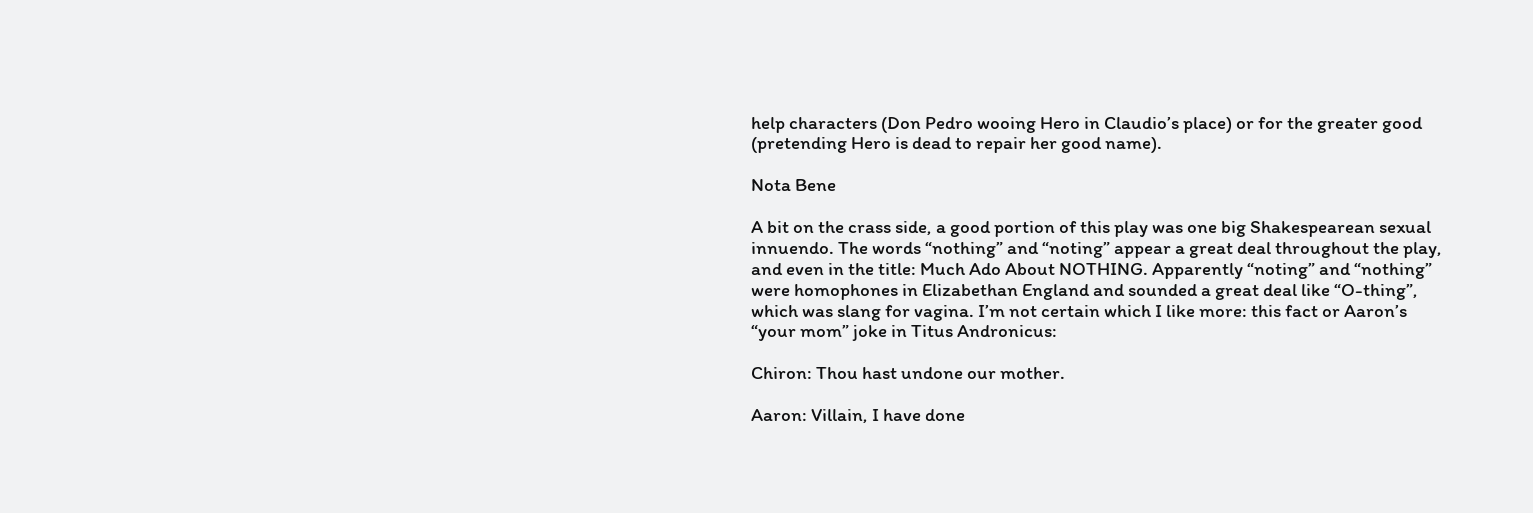help characters (Don Pedro wooing Hero in Claudio’s place) or for the greater good (pretending Hero is dead to repair her good name).

Nota Bene

A bit on the crass side, a good portion of this play was one big Shakespearean sexual innuendo. The words “nothing” and “noting” appear a great deal throughout the play, and even in the title: Much Ado About NOTHING. Apparently “noting” and “nothing” were homophones in Elizabethan England and sounded a great deal like “O-thing”, which was slang for vagina. I’m not certain which I like more: this fact or Aaron’s “your mom” joke in Titus Andronicus:

Chiron: Thou hast undone our mother.

Aaron: Villain, I have done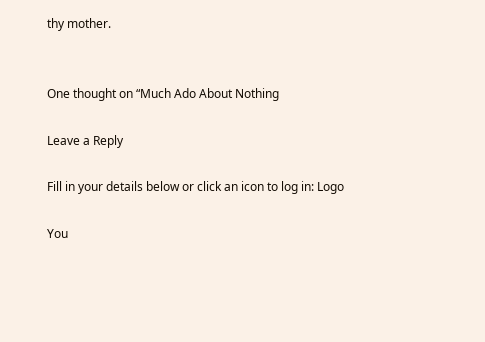thy mother.


One thought on “Much Ado About Nothing

Leave a Reply

Fill in your details below or click an icon to log in: Logo

You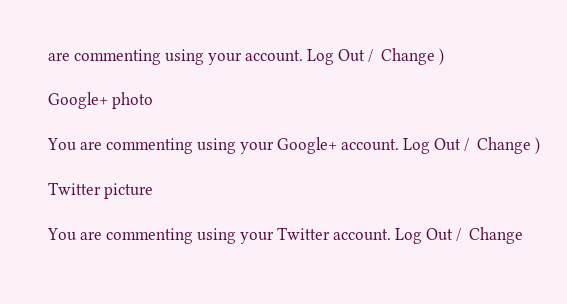are commenting using your account. Log Out /  Change )

Google+ photo

You are commenting using your Google+ account. Log Out /  Change )

Twitter picture

You are commenting using your Twitter account. Log Out /  Change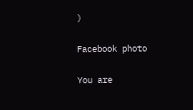)

Facebook photo

You are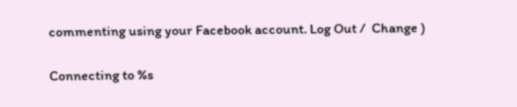commenting using your Facebook account. Log Out /  Change )

Connecting to %s